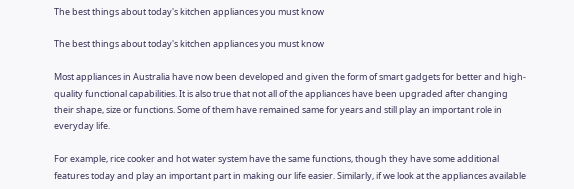The best things about today's kitchen appliances you must know

The best things about today's kitchen appliances you must know

Most appliances in Australia have now been developed and given the form of smart gadgets for better and high-quality functional capabilities. It is also true that not all of the appliances have been upgraded after changing their shape, size or functions. Some of them have remained same for years and still play an important role in everyday life.

For example, rice cooker and hot water system have the same functions, though they have some additional features today and play an important part in making our life easier. Similarly, if we look at the appliances available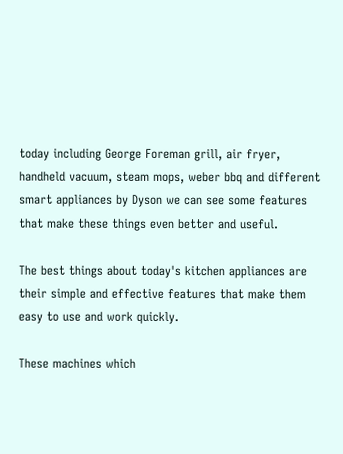today including George Foreman grill, air fryer, handheld vacuum, steam mops, weber bbq and different smart appliances by Dyson we can see some features that make these things even better and useful.

The best things about today's kitchen appliances are their simple and effective features that make them easy to use and work quickly.

These machines which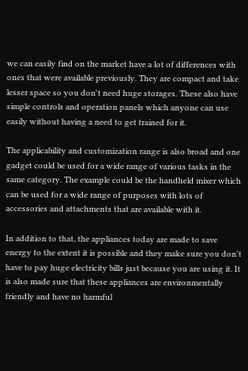we can easily find on the market have a lot of differences with ones that were available previously. They are compact and take lesser space so you don't need huge storages. These also have simple controls and operation panels which anyone can use easily without having a need to get trained for it.

The applicability and customization range is also broad and one gadget could be used for a wide range of various tasks in the same category. The example could be the handheld mixer which can be used for a wide range of purposes with lots of accessories and attachments that are available with it.

In addition to that, the appliances today are made to save energy to the extent it is possible and they make sure you don't have to pay huge electricity bills just because you are using it. It is also made sure that these appliances are environmentally friendly and have no harmful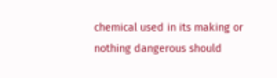chemical used in its making or nothing dangerous should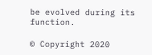be evolved during its function.

© Copyright 2020